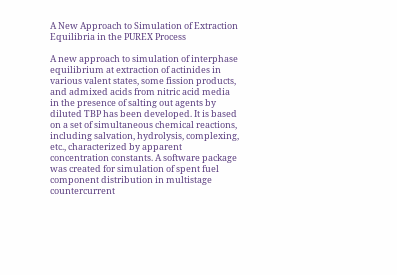A New Approach to Simulation of Extraction Equilibria in the PUREX Process

A new approach to simulation of interphase equilibrium at extraction of actinides in various valent states, some fission products, and admixed acids from nitric acid media in the presence of salting out agents by diluted TBP has been developed. It is based on a set of simultaneous chemical reactions, including salvation, hydrolysis, complexing, etc., characterized by apparent concentration constants. A software package was created for simulation of spent fuel component distribution in multistage countercurrent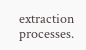extraction processes.